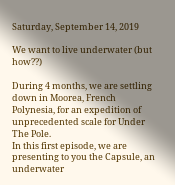Saturday, September 14, 2019

We want to live underwater (but how??)

During 4 months, we are settling down in Moorea, French Polynesia, for an expedition of unprecedented scale for Under The Pole.
In this first episode, we are presenting to you the Capsule, an underwater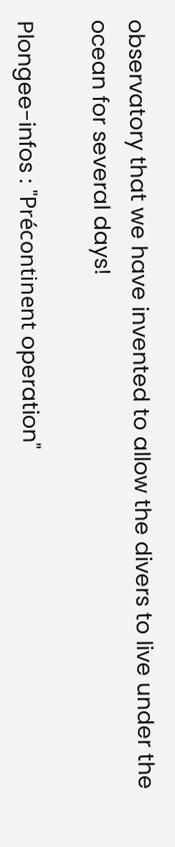observatory that we have invented to allow the divers to live under the ocean for several days!

Plongee-infos : "Précontinent operation"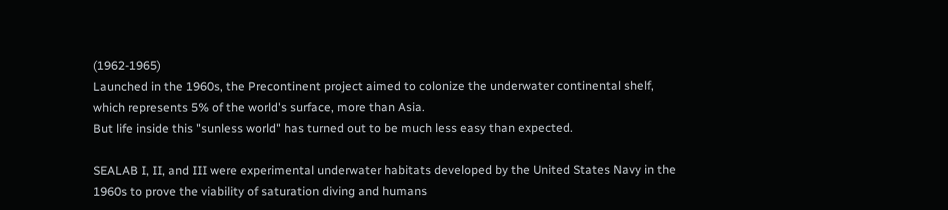(1962-1965)
Launched in the 1960s, the Precontinent project aimed to colonize the underwater continental shelf, which represents 5% of the world's surface, more than Asia.
But life inside this "sunless world" has turned out to be much less easy than expected.

SEALAB I, II, and III were experimental underwater habitats developed by the United States Navy in the 1960s to prove the viability of saturation diving and humans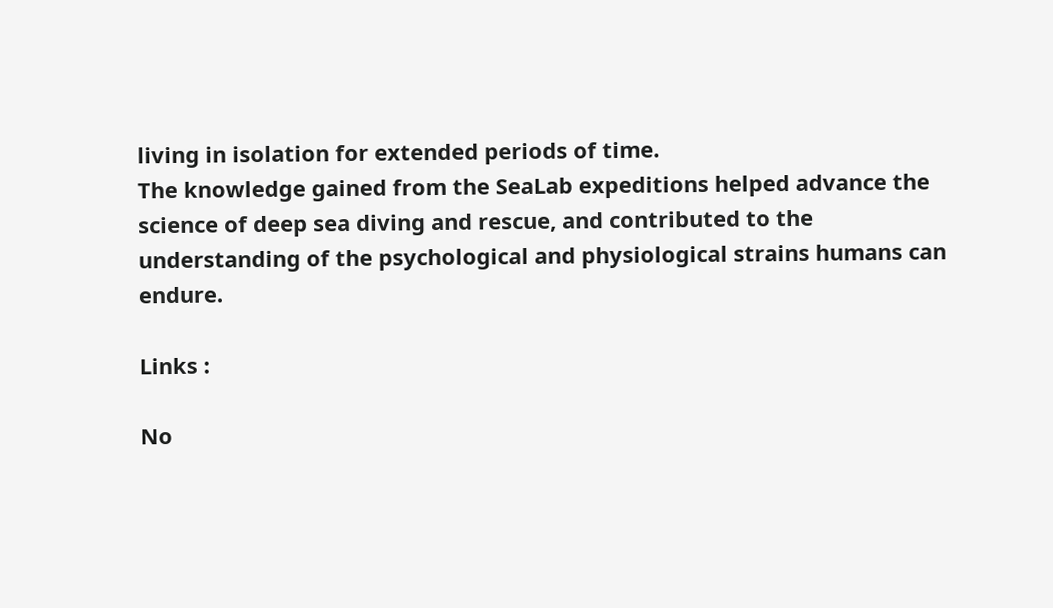living in isolation for extended periods of time.
The knowledge gained from the SeaLab expeditions helped advance the science of deep sea diving and rescue, and contributed to the understanding of the psychological and physiological strains humans can endure.

Links :

No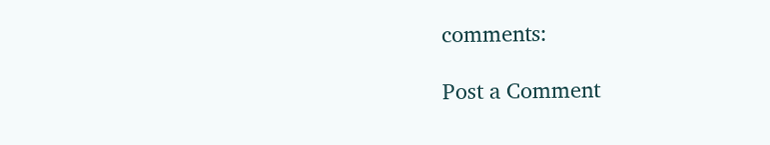comments:

Post a Comment